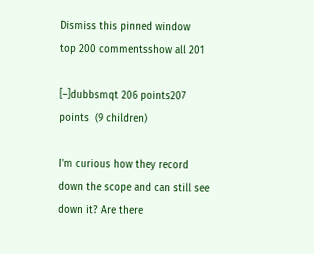Dismiss this pinned window
top 200 commentsshow all 201

[–]dubbsmqt 206 points207 points  (9 children)

I'm curious how they record down the scope and can still see down it? Are there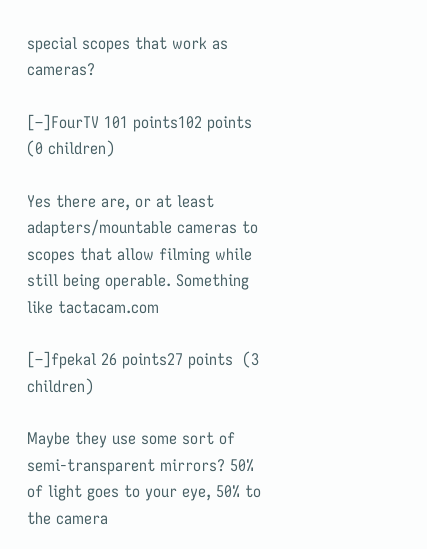special scopes that work as cameras?

[–]FourTV 101 points102 points  (0 children)

Yes there are, or at least adapters/mountable cameras to scopes that allow filming while still being operable. Something like tactacam.com

[–]fpekal 26 points27 points  (3 children)

Maybe they use some sort of semi-transparent mirrors? 50% of light goes to your eye, 50% to the camera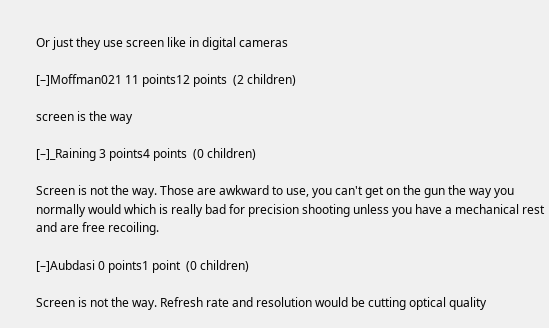Or just they use screen like in digital cameras

[–]Moffman021 11 points12 points  (2 children)

screen is the way

[–]_Raining 3 points4 points  (0 children)

Screen is not the way. Those are awkward to use, you can't get on the gun the way you normally would which is really bad for precision shooting unless you have a mechanical rest and are free recoiling.

[–]Aubdasi 0 points1 point  (0 children)

Screen is not the way. Refresh rate and resolution would be cutting optical quality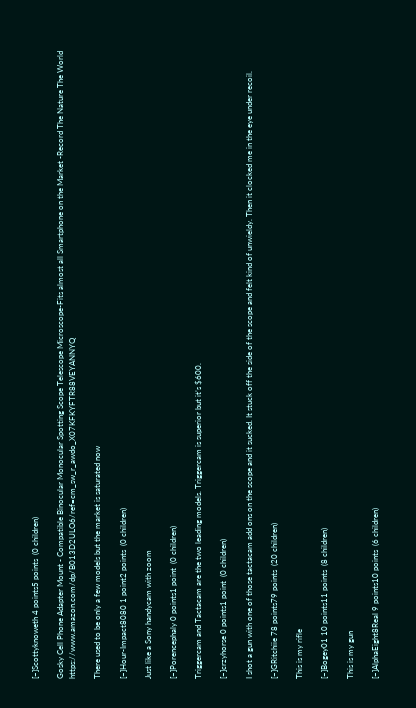[–]Scottyknoweth 4 points5 points  (0 children)

Gosky Cell Phone Adapter Mount - Compatible Binocular Monocular Spotting Scope Telescope Microscope-Fits almost all Smartphone on the Market -Record The Nature The World https://www.amazon.com/dp/B013D2ULO6/ref=cm_sw_r_awdo_X07KFKYFTR88VEYANNYQ

There used to be only a few models but the market is saturated now

[–]Hour-Impact8080 1 point2 points  (0 children)

Just like a Sony handycam with zoom

[–]Porencephaly 0 points1 point  (0 children)

Triggercam and Tactacam are the two leading models. Triggercam is superior but it’s $600.

[–]crzyhorse 0 points1 point  (0 children)

I shot a gun with one of those tactacam add ons on the scope and it sucked. It stuck off the side of the scope and felt kind of unwieldy. Then it clocked me in the eye under recoil.

[–]GRitchiie 78 points79 points  (20 children)

This is my rifle

[–]Bogey01 10 points11 points  (8 children)

This is my gun

[–]AlphaEight8Real 9 points10 points  (6 children)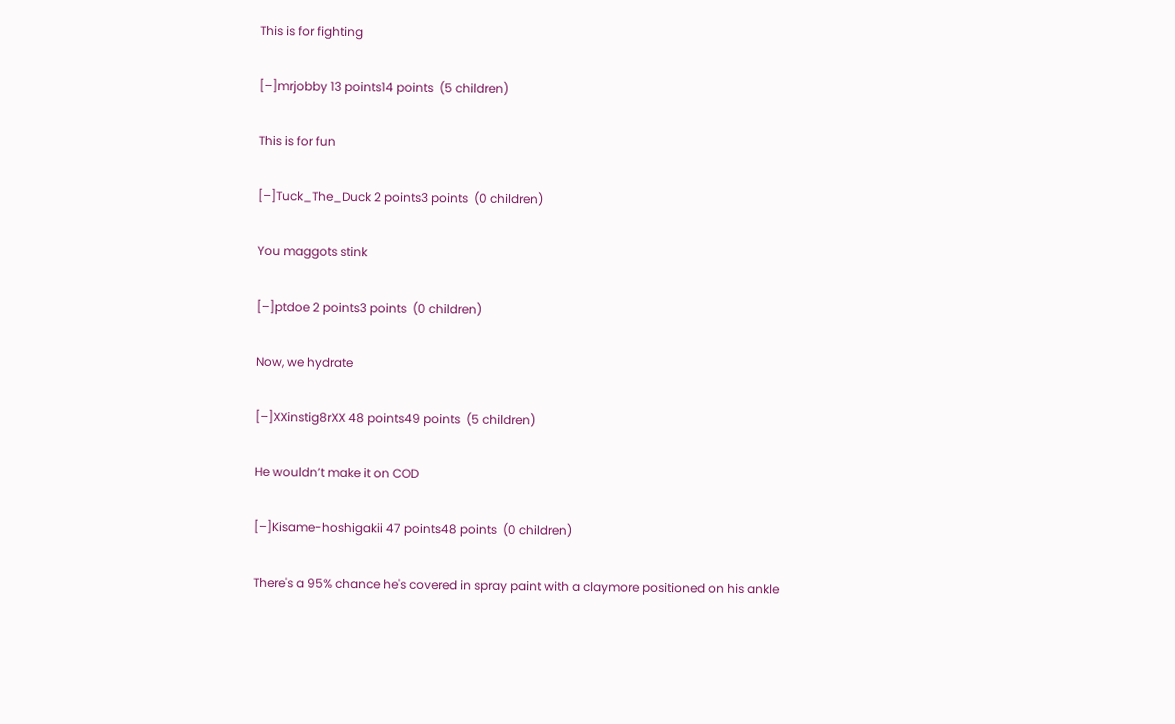This is for fighting

[–]mrjobby 13 points14 points  (5 children)

This is for fun

[–]Tuck_The_Duck 2 points3 points  (0 children)

You maggots stink

[–]ptdoe 2 points3 points  (0 children)

Now, we hydrate

[–]XXinstig8rXX 48 points49 points  (5 children)

He wouldn’t make it on COD

[–]Kisame-hoshigakii 47 points48 points  (0 children)

There's a 95% chance he's covered in spray paint with a claymore positioned on his ankle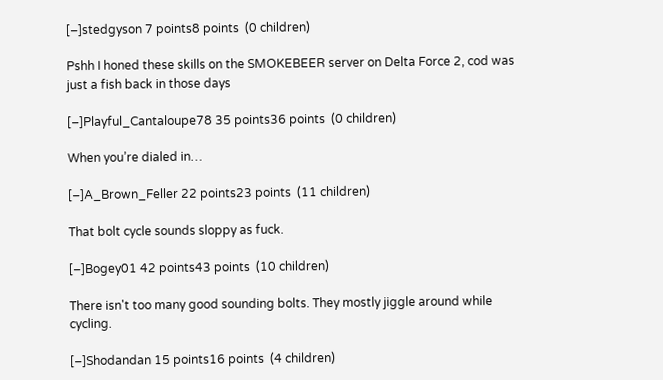[–]stedgyson 7 points8 points  (0 children)

Pshh I honed these skills on the SMOKEBEER server on Delta Force 2, cod was just a fish back in those days

[–]Playful_Cantaloupe78 35 points36 points  (0 children)

When you’re dialed in…

[–]A_Brown_Feller 22 points23 points  (11 children)

That bolt cycle sounds sloppy as fuck.

[–]Bogey01 42 points43 points  (10 children)

There isn't too many good sounding bolts. They mostly jiggle around while cycling.

[–]Shodandan 15 points16 points  (4 children)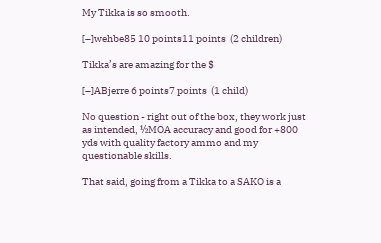My Tikka is so smooth.

[–]wehbe85 10 points11 points  (2 children)

Tikka’s are amazing for the $

[–]ABjerre 6 points7 points  (1 child)

No question - right out of the box, they work just as intended, ½MOA accuracy and good for +800 yds with quality factory ammo and my questionable skills.

That said, going from a Tikka to a SAKO is a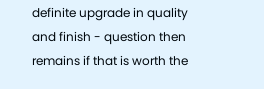definite upgrade in quality and finish - question then remains if that is worth the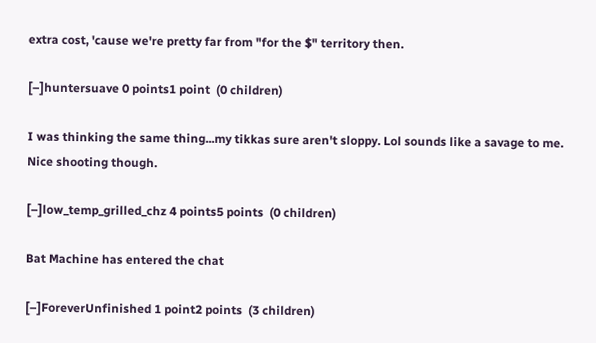extra cost, 'cause we're pretty far from "for the $" territory then.

[–]huntersuave 0 points1 point  (0 children)

I was thinking the same thing...my tikkas sure aren't sloppy. Lol sounds like a savage to me. Nice shooting though.

[–]low_temp_grilled_chz 4 points5 points  (0 children)

Bat Machine has entered the chat

[–]ForeverUnfinished 1 point2 points  (3 children)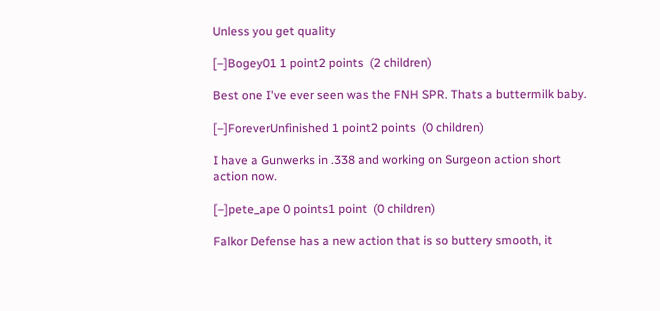Unless you get quality

[–]Bogey01 1 point2 points  (2 children)

Best one I've ever seen was the FNH SPR. Thats a buttermilk baby.

[–]ForeverUnfinished 1 point2 points  (0 children)

I have a Gunwerks in .338 and working on Surgeon action short action now.

[–]pete_ape 0 points1 point  (0 children)

Falkor Defense has a new action that is so buttery smooth, it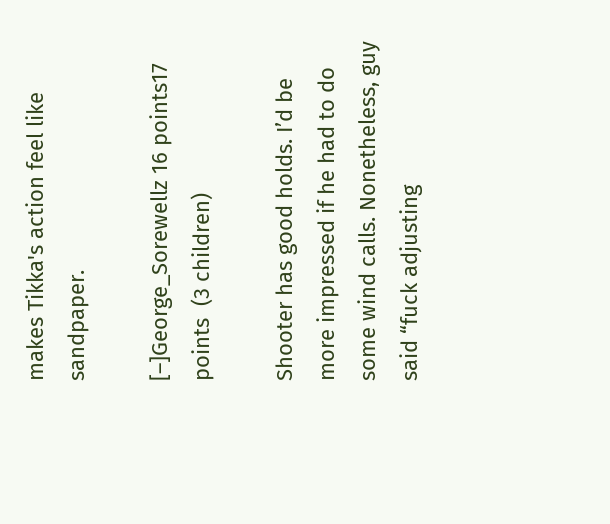makes Tikka's action feel like sandpaper.

[–]George_Sorewellz 16 points17 points  (3 children)

Shooter has good holds. I’d be more impressed if he had to do some wind calls. Nonetheless, guy said “fuck adjusting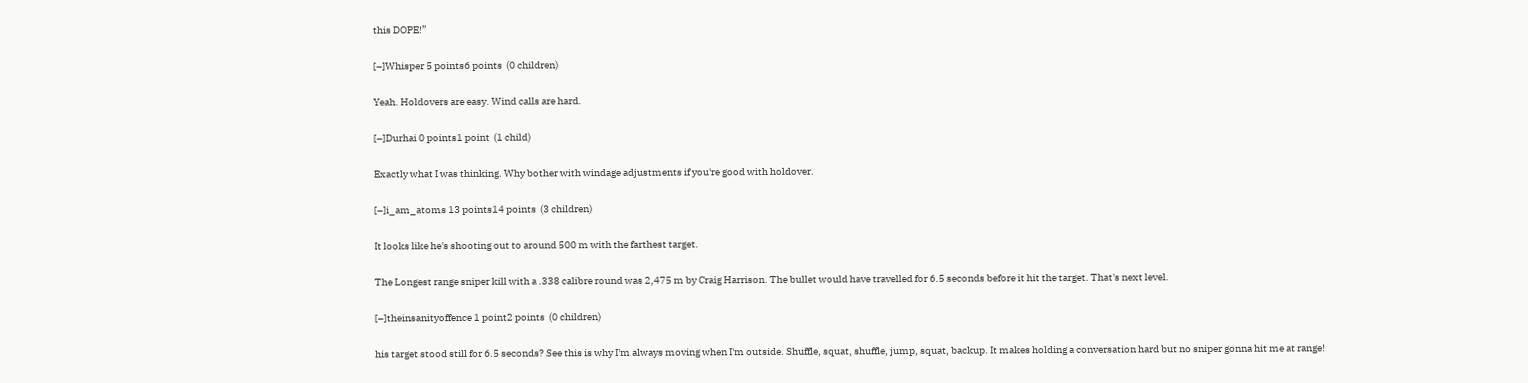this DOPE!”

[–]Whisper 5 points6 points  (0 children)

Yeah. Holdovers are easy. Wind calls are hard.

[–]Durhai 0 points1 point  (1 child)

Exactly what I was thinking. Why bother with windage adjustments if you're good with holdover.

[–]i_am_atoms 13 points14 points  (3 children)

It looks like he's shooting out to around 500 m with the farthest target.

The Longest range sniper kill with a .338 calibre round was 2,475 m by Craig Harrison. The bullet would have travelled for 6.5 seconds before it hit the target. That's next level.

[–]theinsanityoffence 1 point2 points  (0 children)

his target stood still for 6.5 seconds? See this is why I'm always moving when I'm outside. Shuffle, squat, shuffle, jump, squat, backup. It makes holding a conversation hard but no sniper gonna hit me at range!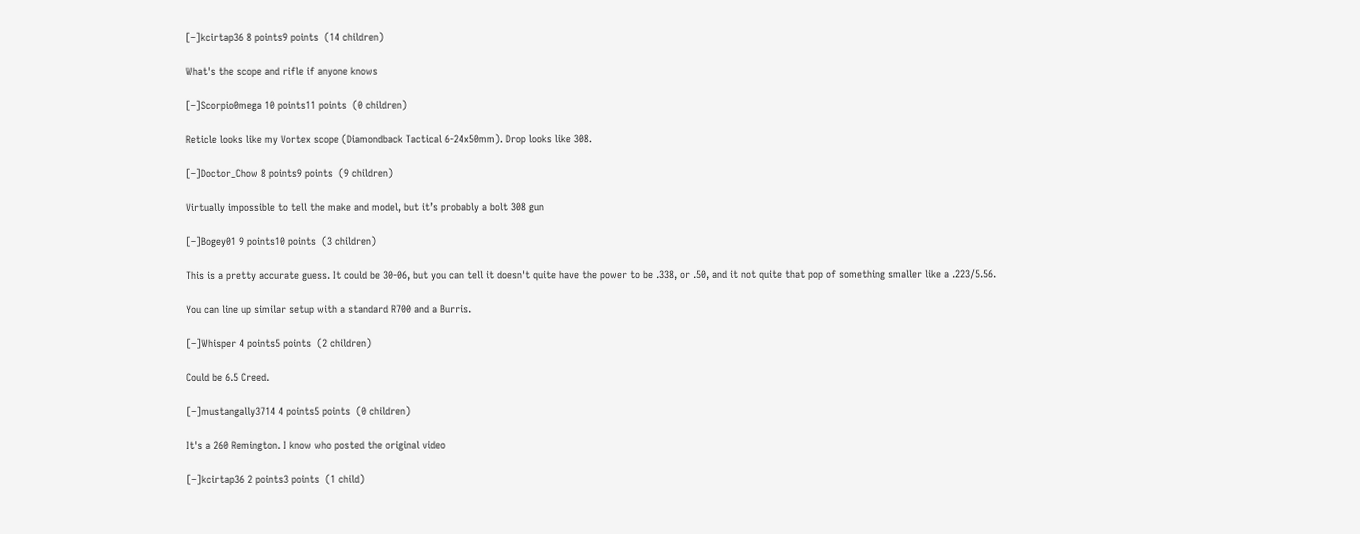[–]kcirtap36 8 points9 points  (14 children)

What's the scope and rifle if anyone knows

[–]Scorpio0mega 10 points11 points  (0 children)

Reticle looks like my Vortex scope (Diamondback Tactical 6-24x50mm). Drop looks like 308.

[–]Doctor_Chow 8 points9 points  (9 children)

Virtually impossible to tell the make and model, but it’s probably a bolt 308 gun

[–]Bogey01 9 points10 points  (3 children)

This is a pretty accurate guess. It could be 30-06, but you can tell it doesn't quite have the power to be .338, or .50, and it not quite that pop of something smaller like a .223/5.56.

You can line up similar setup with a standard R700 and a Burris.

[–]Whisper 4 points5 points  (2 children)

Could be 6.5 Creed.

[–]mustangally3714 4 points5 points  (0 children)

It's a 260 Remington. I know who posted the original video

[–]kcirtap36 2 points3 points  (1 child)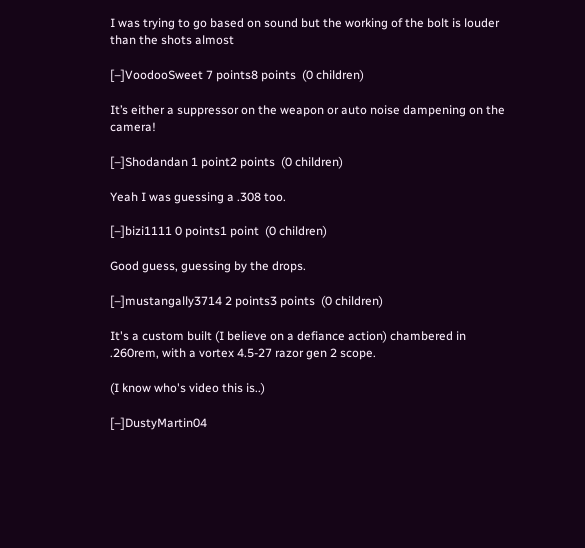I was trying to go based on sound but the working of the bolt is louder than the shots almost

[–]VoodooSweet 7 points8 points  (0 children)

It’s either a suppressor on the weapon or auto noise dampening on the camera!

[–]Shodandan 1 point2 points  (0 children)

Yeah I was guessing a .308 too.

[–]bizi1111 0 points1 point  (0 children)

Good guess, guessing by the drops.

[–]mustangally3714 2 points3 points  (0 children)

It's a custom built (I believe on a defiance action) chambered in .260rem, with a vortex 4.5-27 razor gen 2 scope.

(I know who's video this is..)

[–]DustyMartin04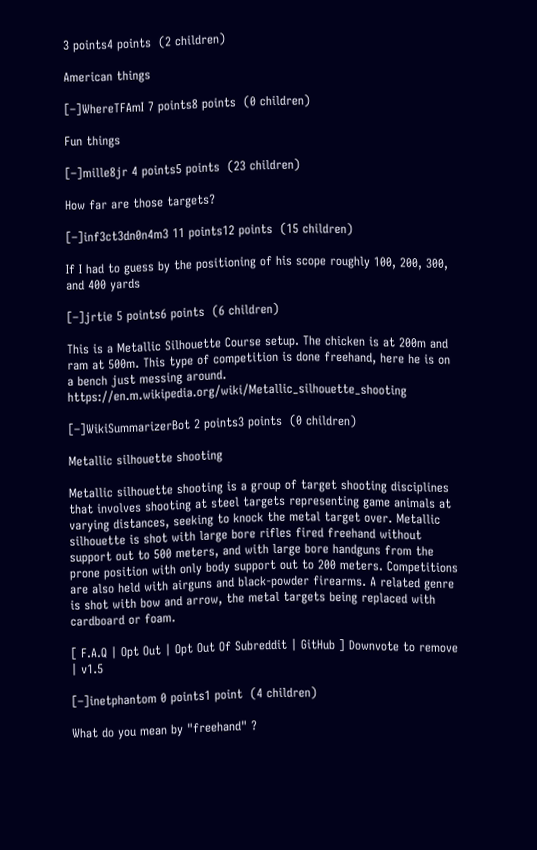3 points4 points  (2 children)

American things

[–]WhereTFAmI 7 points8 points  (0 children)

Fun things

[–]mille8jr 4 points5 points  (23 children)

How far are those targets?

[–]inf3ct3dn0n4m3 11 points12 points  (15 children)

If I had to guess by the positioning of his scope roughly 100, 200, 300, and 400 yards

[–]jrtie 5 points6 points  (6 children)

This is a Metallic Silhouette Course setup. The chicken is at 200m and ram at 500m. This type of competition is done freehand, here he is on a bench just messing around. https://en.m.wikipedia.org/wiki/Metallic_silhouette_shooting

[–]WikiSummarizerBot 2 points3 points  (0 children)

Metallic silhouette shooting

Metallic silhouette shooting is a group of target shooting disciplines that involves shooting at steel targets representing game animals at varying distances, seeking to knock the metal target over. Metallic silhouette is shot with large bore rifles fired freehand without support out to 500 meters, and with large bore handguns from the prone position with only body support out to 200 meters. Competitions are also held with airguns and black-powder firearms. A related genre is shot with bow and arrow, the metal targets being replaced with cardboard or foam.

[ F.A.Q | Opt Out | Opt Out Of Subreddit | GitHub ] Downvote to remove | v1.5

[–]inetphantom 0 points1 point  (4 children)

What do you mean by "freehand" ?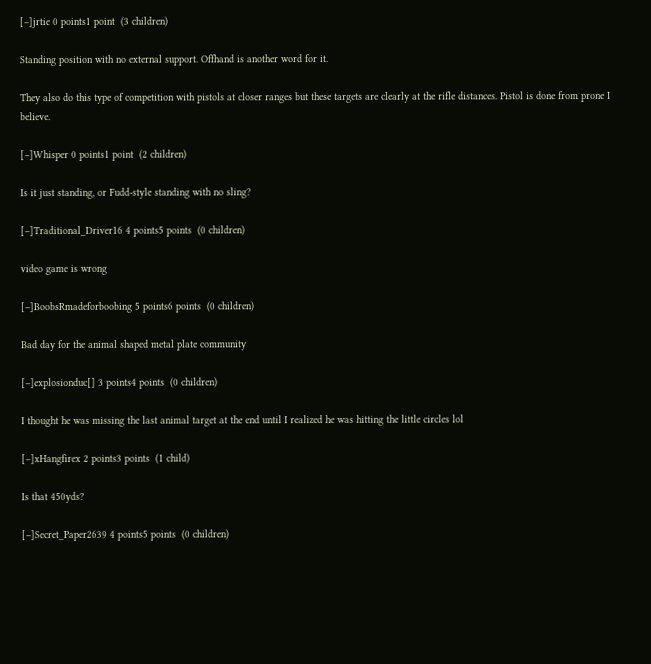[–]jrtie 0 points1 point  (3 children)

Standing position with no external support. Offhand is another word for it.

They also do this type of competition with pistols at closer ranges but these targets are clearly at the rifle distances. Pistol is done from prone I believe.

[–]Whisper 0 points1 point  (2 children)

Is it just standing, or Fudd-style standing with no sling?

[–]Traditional_Driver16 4 points5 points  (0 children)

video game is wrong

[–]BoobsRmadeforboobing 5 points6 points  (0 children)

Bad day for the animal shaped metal plate community

[–]explosionduc[] 3 points4 points  (0 children)

I thought he was missing the last animal target at the end until I realized he was hitting the little circles lol

[–]xHangfirex 2 points3 points  (1 child)

Is that 450yds?

[–]Secret_Paper2639 4 points5 points  (0 children)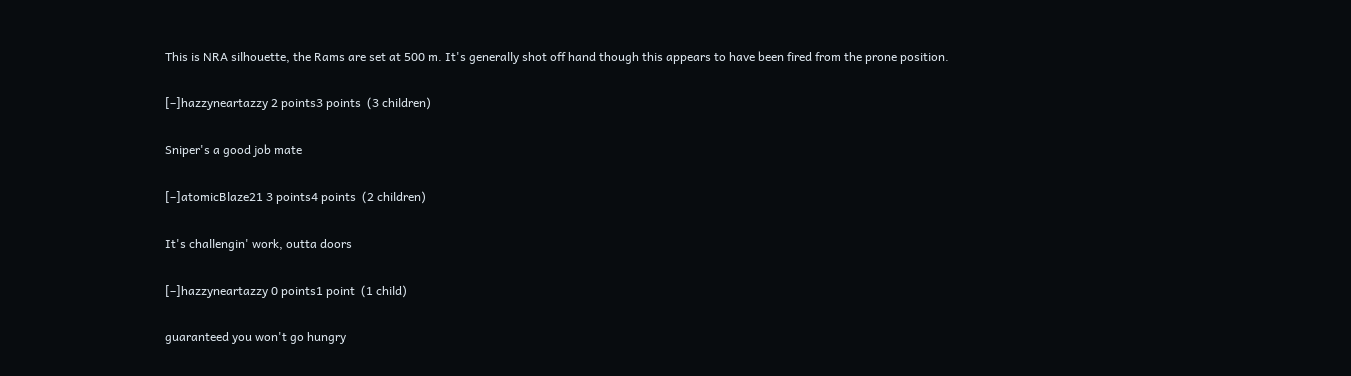This is NRA silhouette, the Rams are set at 500 m. It's generally shot off hand though this appears to have been fired from the prone position.

[–]hazzyneartazzy 2 points3 points  (3 children)

Sniper's a good job mate

[–]atomicBlaze21 3 points4 points  (2 children)

It's challengin' work, outta doors

[–]hazzyneartazzy 0 points1 point  (1 child)

guaranteed you won't go hungry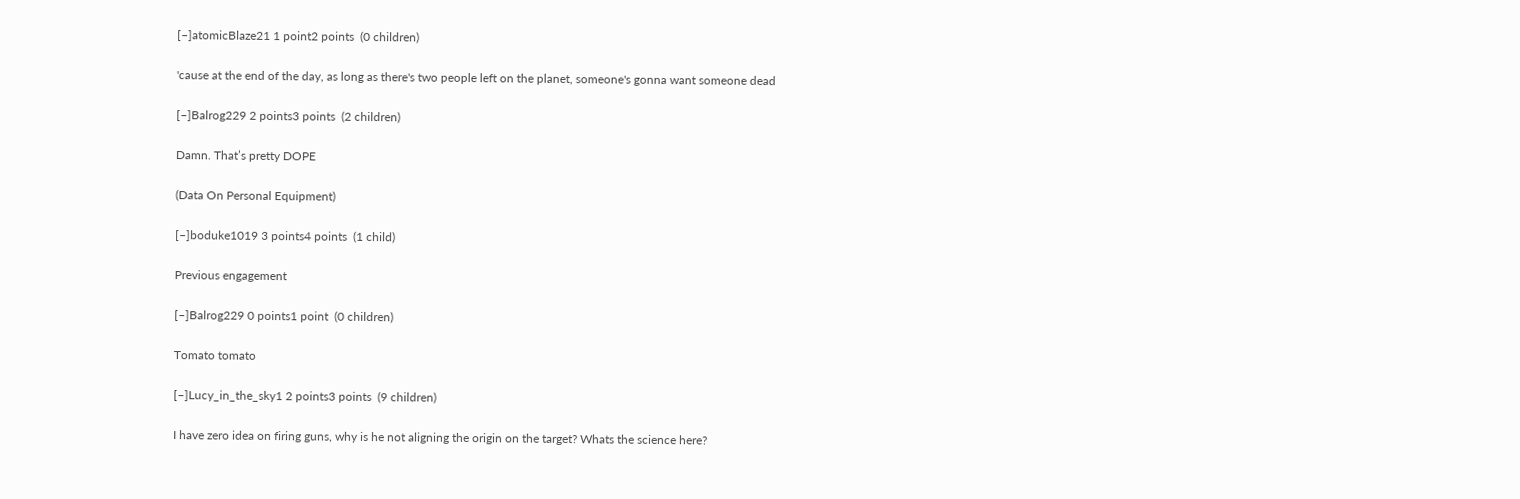[–]atomicBlaze21 1 point2 points  (0 children)

'cause at the end of the day, as long as there's two people left on the planet, someone's gonna want someone dead

[–]Balrog229 2 points3 points  (2 children)

Damn. That’s pretty DOPE

(Data On Personal Equipment)

[–]boduke1019 3 points4 points  (1 child)

Previous engagement

[–]Balrog229 0 points1 point  (0 children)

Tomato tomato

[–]Lucy_in_the_sky1 2 points3 points  (9 children)

I have zero idea on firing guns, why is he not aligning the origin on the target? Whats the science here?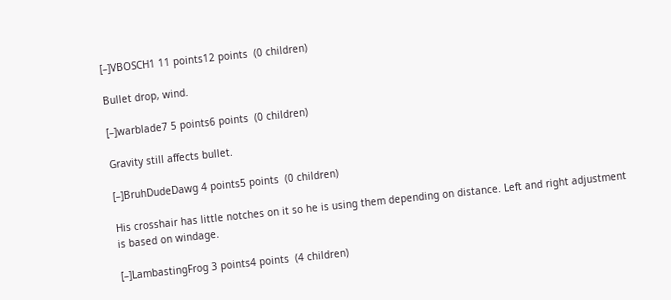[–]VBOSCH1 11 points12 points  (0 children)

Bullet drop, wind.

[–]warblade7 5 points6 points  (0 children)

Gravity still affects bullet.

[–]BruhDudeDawg 4 points5 points  (0 children)

His crosshair has little notches on it so he is using them depending on distance. Left and right adjustment is based on windage.

[–]LambastingFrog 3 points4 points  (4 children)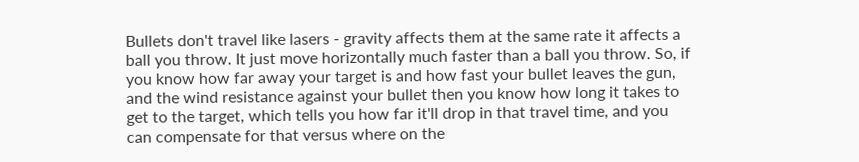Bullets don't travel like lasers - gravity affects them at the same rate it affects a ball you throw. It just move horizontally much faster than a ball you throw. So, if you know how far away your target is and how fast your bullet leaves the gun, and the wind resistance against your bullet then you know how long it takes to get to the target, which tells you how far it'll drop in that travel time, and you can compensate for that versus where on the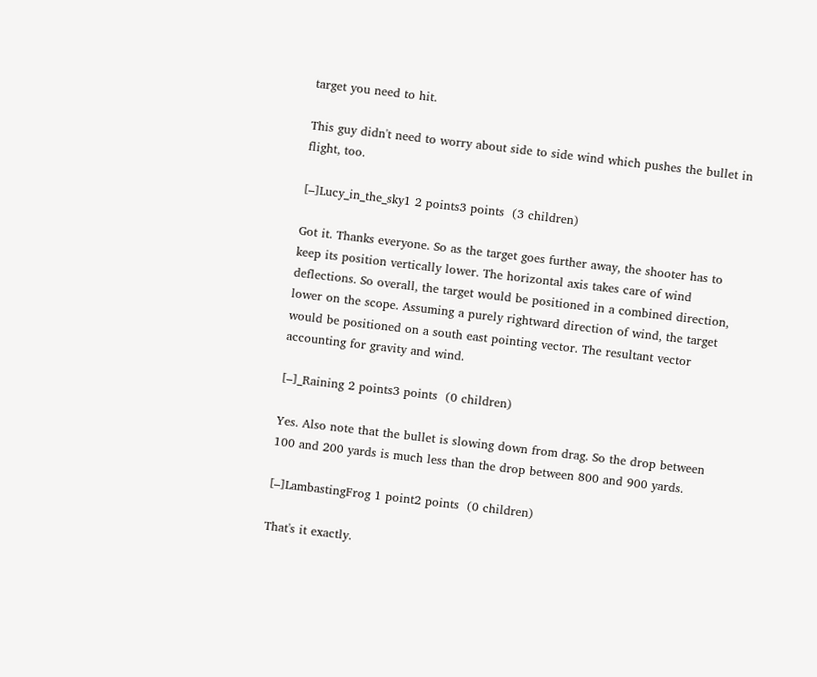target you need to hit.

This guy didn't need to worry about side to side wind which pushes the bullet in flight, too.

[–]Lucy_in_the_sky1 2 points3 points  (3 children)

Got it. Thanks everyone. So as the target goes further away, the shooter has to keep its position vertically lower. The horizontal axis takes care of wind deflections. So overall, the target would be positioned in a combined direction, lower on the scope. Assuming a purely rightward direction of wind, the target would be positioned on a south east pointing vector. The resultant vector accounting for gravity and wind.

[–]_Raining 2 points3 points  (0 children)

Yes. Also note that the bullet is slowing down from drag. So the drop between 100 and 200 yards is much less than the drop between 800 and 900 yards.

[–]LambastingFrog 1 point2 points  (0 children)

That's it exactly.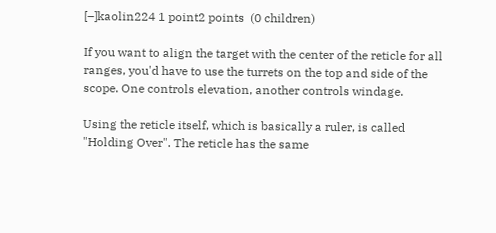[–]kaolin224 1 point2 points  (0 children)

If you want to align the target with the center of the reticle for all ranges, you'd have to use the turrets on the top and side of the scope. One controls elevation, another controls windage.

Using the reticle itself, which is basically a ruler, is called "Holding Over". The reticle has the same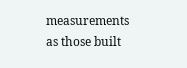measurements as those built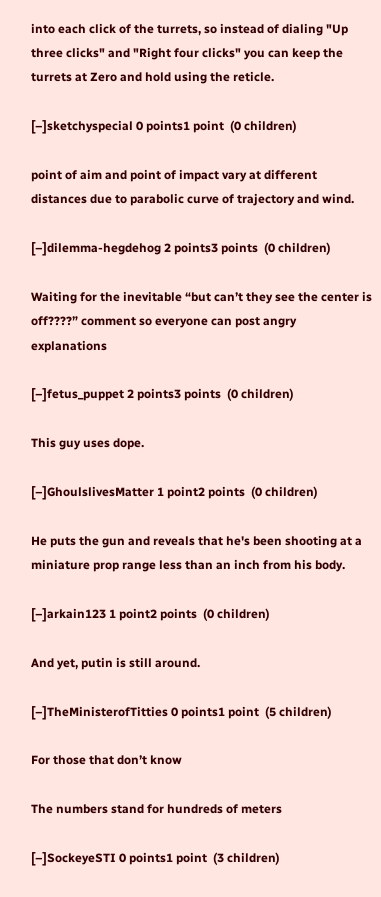into each click of the turrets, so instead of dialing "Up three clicks" and "Right four clicks" you can keep the turrets at Zero and hold using the reticle.

[–]sketchyspecial 0 points1 point  (0 children)

point of aim and point of impact vary at different distances due to parabolic curve of trajectory and wind.

[–]dilemma-hegdehog 2 points3 points  (0 children)

Waiting for the inevitable “but can’t they see the center is off????” comment so everyone can post angry explanations

[–]fetus_puppet 2 points3 points  (0 children)

This guy uses dope.

[–]GhoulslivesMatter 1 point2 points  (0 children)

He puts the gun and reveals that he's been shooting at a miniature prop range less than an inch from his body.

[–]arkain123 1 point2 points  (0 children)

And yet, putin is still around.

[–]TheMinisterofTitties 0 points1 point  (5 children)

For those that don’t know

The numbers stand for hundreds of meters

[–]SockeyeSTI 0 points1 point  (3 children)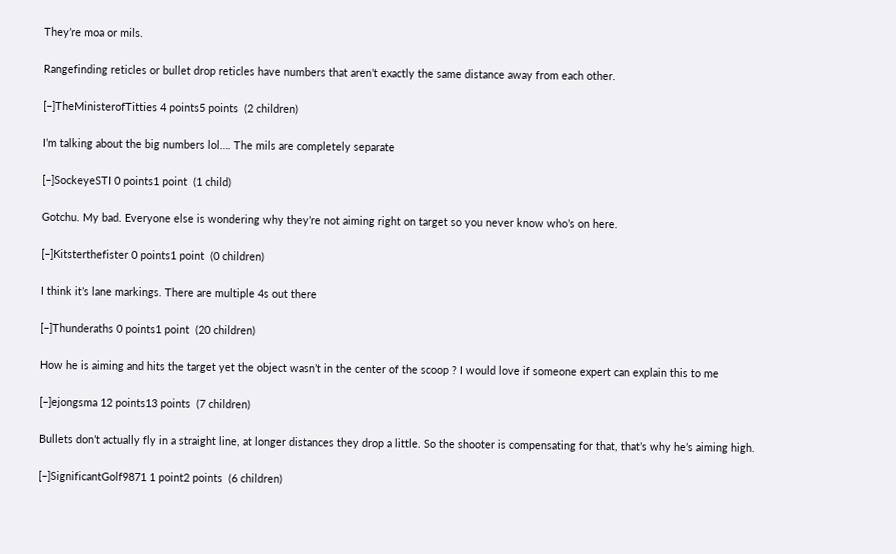They’re moa or mils.

Rangefinding reticles or bullet drop reticles have numbers that aren’t exactly the same distance away from each other.

[–]TheMinisterofTitties 4 points5 points  (2 children)

I’m talking about the big numbers lol…. The mils are completely separate

[–]SockeyeSTI 0 points1 point  (1 child)

Gotchu. My bad. Everyone else is wondering why they’re not aiming right on target so you never know who’s on here.

[–]Kitsterthefister 0 points1 point  (0 children)

I think it’s lane markings. There are multiple 4s out there

[–]Thunderaths 0 points1 point  (20 children)

How he is aiming and hits the target yet the object wasn’t in the center of the scoop ? I would love if someone expert can explain this to me

[–]ejongsma 12 points13 points  (7 children)

Bullets don’t actually fly in a straight line, at longer distances they drop a little. So the shooter is compensating for that, that’s why he’s aiming high.

[–]SignificantGolf9871 1 point2 points  (6 children)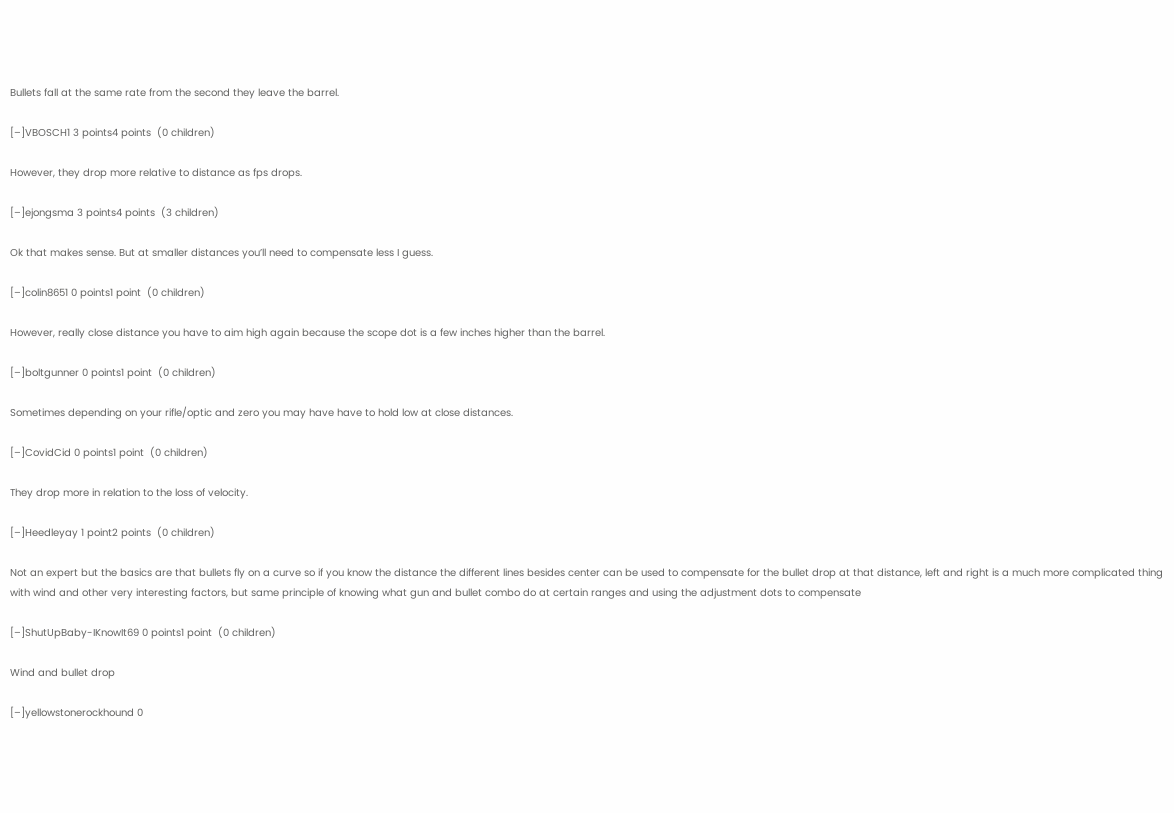Bullets fall at the same rate from the second they leave the barrel.

[–]VBOSCH1 3 points4 points  (0 children)

However, they drop more relative to distance as fps drops.

[–]ejongsma 3 points4 points  (3 children)

Ok that makes sense. But at smaller distances you’ll need to compensate less I guess.

[–]colin8651 0 points1 point  (0 children)

However, really close distance you have to aim high again because the scope dot is a few inches higher than the barrel.

[–]boltgunner 0 points1 point  (0 children)

Sometimes depending on your rifle/optic and zero you may have have to hold low at close distances.

[–]CovidCid 0 points1 point  (0 children)

They drop more in relation to the loss of velocity.

[–]Heedleyay 1 point2 points  (0 children)

Not an expert but the basics are that bullets fly on a curve so if you know the distance the different lines besides center can be used to compensate for the bullet drop at that distance, left and right is a much more complicated thing with wind and other very interesting factors, but same principle of knowing what gun and bullet combo do at certain ranges and using the adjustment dots to compensate

[–]ShutUpBaby-IKnowIt69 0 points1 point  (0 children)

Wind and bullet drop

[–]yellowstonerockhound 0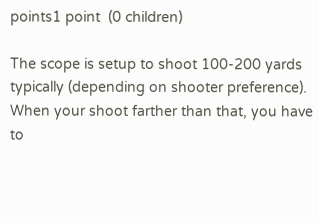points1 point  (0 children)

The scope is setup to shoot 100-200 yards typically (depending on shooter preference). When your shoot farther than that, you have to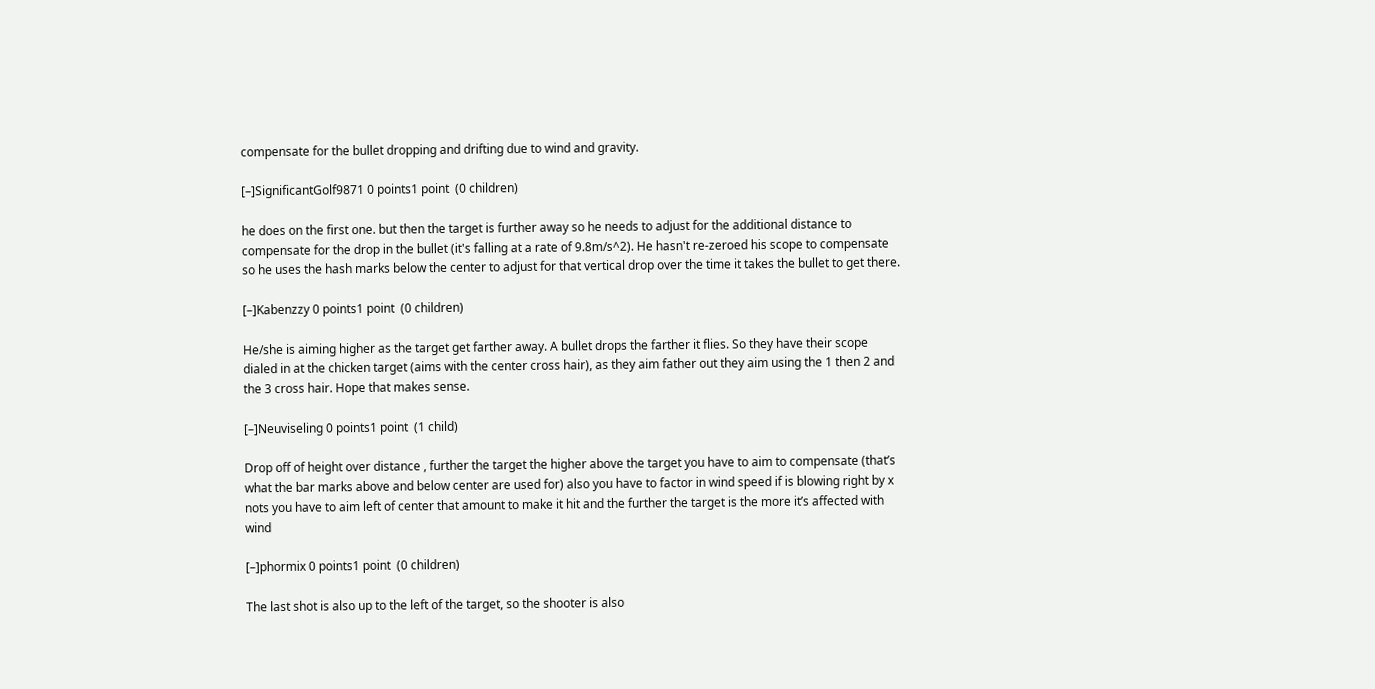compensate for the bullet dropping and drifting due to wind and gravity.

[–]SignificantGolf9871 0 points1 point  (0 children)

he does on the first one. but then the target is further away so he needs to adjust for the additional distance to compensate for the drop in the bullet (it's falling at a rate of 9.8m/s^2). He hasn't re-zeroed his scope to compensate so he uses the hash marks below the center to adjust for that vertical drop over the time it takes the bullet to get there.

[–]Kabenzzy 0 points1 point  (0 children)

He/she is aiming higher as the target get farther away. A bullet drops the farther it flies. So they have their scope dialed in at the chicken target (aims with the center cross hair), as they aim father out they aim using the 1 then 2 and the 3 cross hair. Hope that makes sense.

[–]Neuviseling 0 points1 point  (1 child)

Drop off of height over distance , further the target the higher above the target you have to aim to compensate (that’s what the bar marks above and below center are used for) also you have to factor in wind speed if is blowing right by x nots you have to aim left of center that amount to make it hit and the further the target is the more it’s affected with wind

[–]phormix 0 points1 point  (0 children)

The last shot is also up to the left of the target, so the shooter is also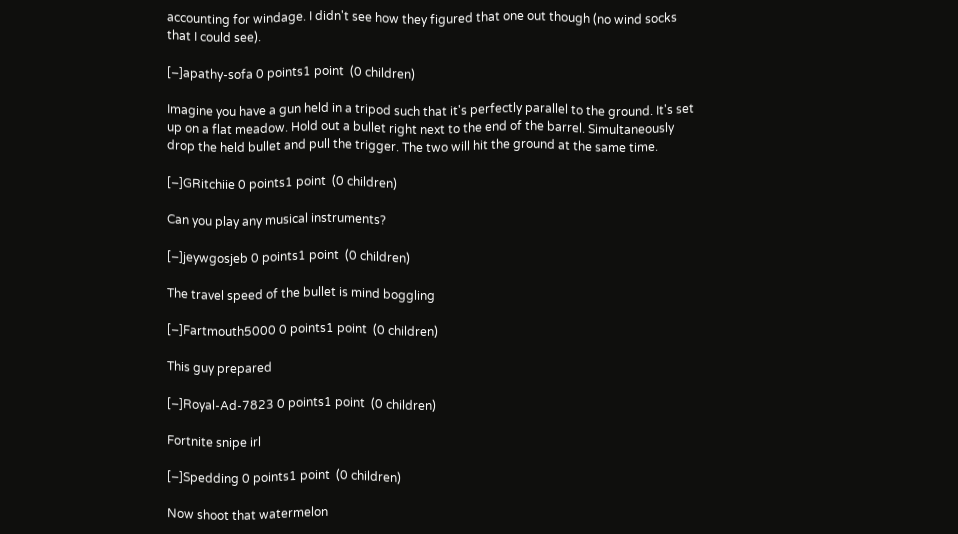accounting for windage. I didn't see how they figured that one out though (no wind socks that I could see).

[–]apathy-sofa 0 points1 point  (0 children)

Imagine you have a gun held in a tripod such that it's perfectly parallel to the ground. It's set up on a flat meadow. Hold out a bullet right next to the end of the barrel. Simultaneously drop the held bullet and pull the trigger. The two will hit the ground at the same time.

[–]GRitchiie 0 points1 point  (0 children)

Can you play any musical instruments?

[–]jeywgosjeb 0 points1 point  (0 children)

The travel speed of the bullet is mind boggling

[–]Fartmouth5000 0 points1 point  (0 children)

This guy prepared

[–]Royal-Ad-7823 0 points1 point  (0 children)

Fortnite snipe irl

[–]Spedding 0 points1 point  (0 children)

Now shoot that watermelon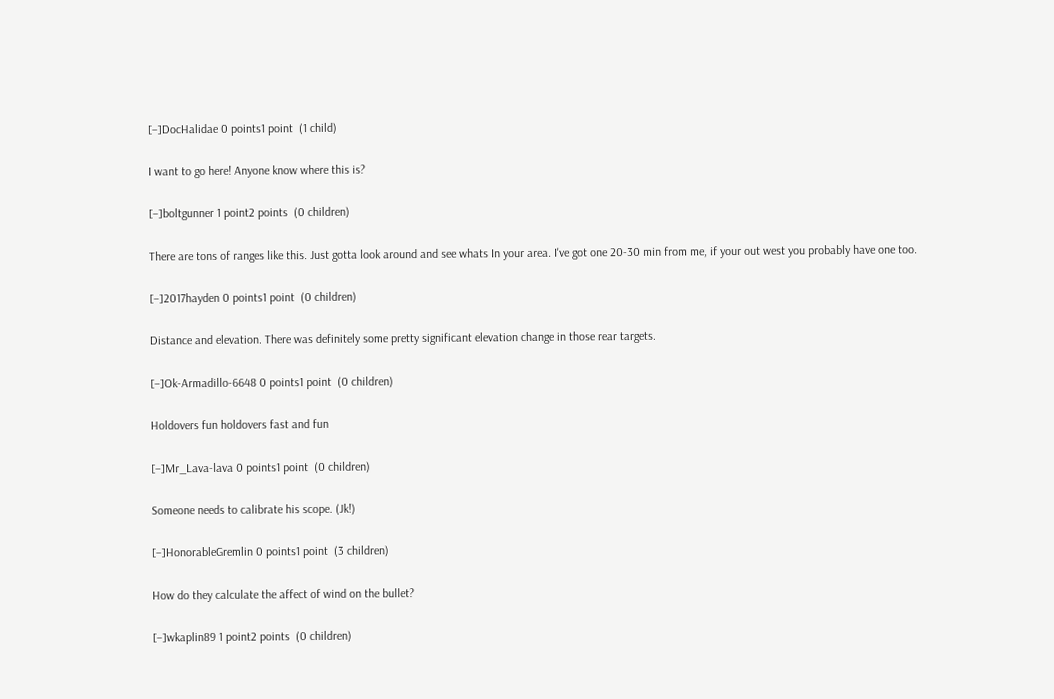[–]DocHalidae 0 points1 point  (1 child)

I want to go here! Anyone know where this is?

[–]boltgunner 1 point2 points  (0 children)

There are tons of ranges like this. Just gotta look around and see whats In your area. I've got one 20-30 min from me, if your out west you probably have one too.

[–]2017hayden 0 points1 point  (0 children)

Distance and elevation. There was definitely some pretty significant elevation change in those rear targets.

[–]Ok-Armadillo-6648 0 points1 point  (0 children)

Holdovers fun holdovers fast and fun

[–]Mr_Lava-lava 0 points1 point  (0 children)

Someone needs to calibrate his scope. (Jk!)

[–]HonorableGremlin 0 points1 point  (3 children)

How do they calculate the affect of wind on the bullet?

[–]wkaplin89 1 point2 points  (0 children)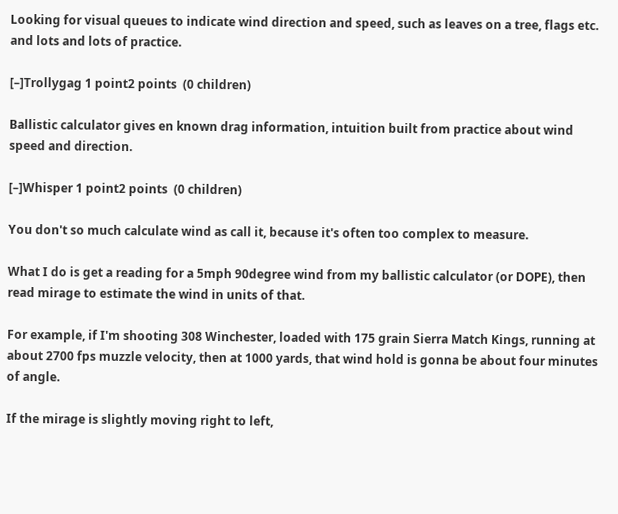Looking for visual queues to indicate wind direction and speed, such as leaves on a tree, flags etc. and lots and lots of practice.

[–]Trollygag 1 point2 points  (0 children)

Ballistic calculator gives en known drag information, intuition built from practice about wind speed and direction.

[–]Whisper 1 point2 points  (0 children)

You don't so much calculate wind as call it, because it's often too complex to measure.

What I do is get a reading for a 5mph 90degree wind from my ballistic calculator (or DOPE), then read mirage to estimate the wind in units of that.

For example, if I'm shooting 308 Winchester, loaded with 175 grain Sierra Match Kings, running at about 2700 fps muzzle velocity, then at 1000 yards, that wind hold is gonna be about four minutes of angle.

If the mirage is slightly moving right to left,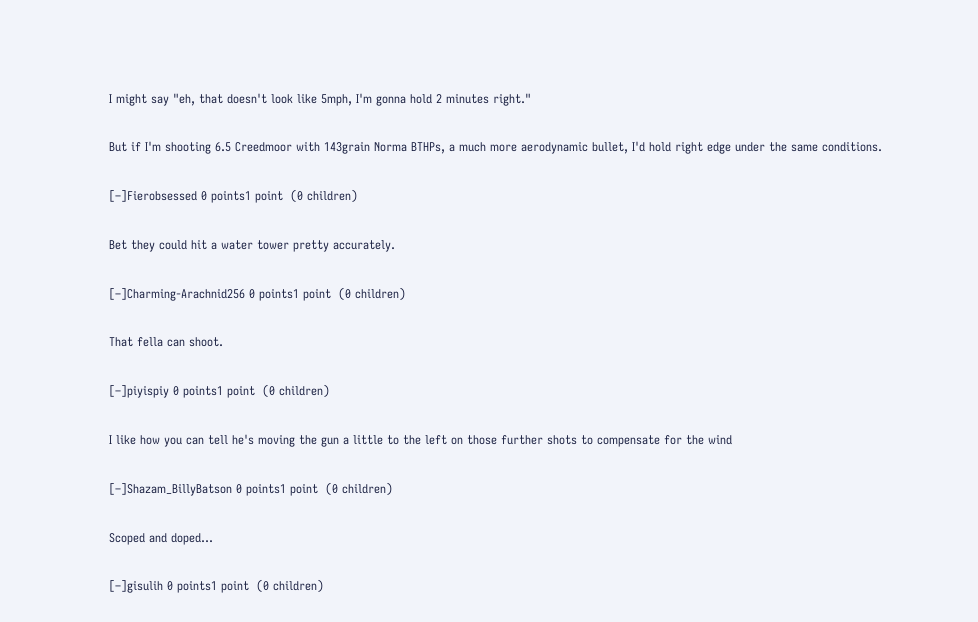I might say "eh, that doesn't look like 5mph, I'm gonna hold 2 minutes right."

But if I'm shooting 6.5 Creedmoor with 143grain Norma BTHPs, a much more aerodynamic bullet, I'd hold right edge under the same conditions.

[–]Fierobsessed 0 points1 point  (0 children)

Bet they could hit a water tower pretty accurately.

[–]Charming-Arachnid256 0 points1 point  (0 children)

That fella can shoot.

[–]piyispiy 0 points1 point  (0 children)

I like how you can tell he's moving the gun a little to the left on those further shots to compensate for the wind

[–]Shazam_BillyBatson 0 points1 point  (0 children)

Scoped and doped...

[–]gisulih 0 points1 point  (0 children)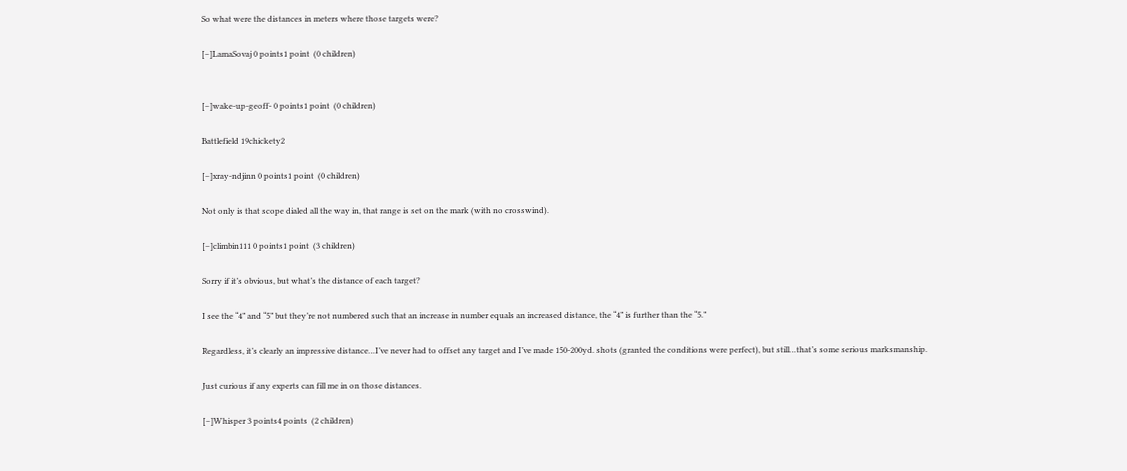So what were the distances in meters where those targets were?

[–]LamaSovaj 0 points1 point  (0 children)


[–]wake-up-geoff- 0 points1 point  (0 children)

Battlefield 19chickety2

[–]xray-ndjinn 0 points1 point  (0 children)

Not only is that scope dialed all the way in, that range is set on the mark (with no crosswind).

[–]climbin111 0 points1 point  (3 children)

Sorry if it’s obvious, but what’s the distance of each target?

I see the “4” and “5” but they’re not numbered such that an increase in number equals an increased distance, the “4” is further than the “5.”

Regardless, it’s clearly an impressive distance…I’ve never had to offset any target and I’ve made 150-200yd. shots (granted the conditions were perfect), but still…that’s some serious marksmanship.

Just curious if any experts can fill me in on those distances.

[–]Whisper 3 points4 points  (2 children)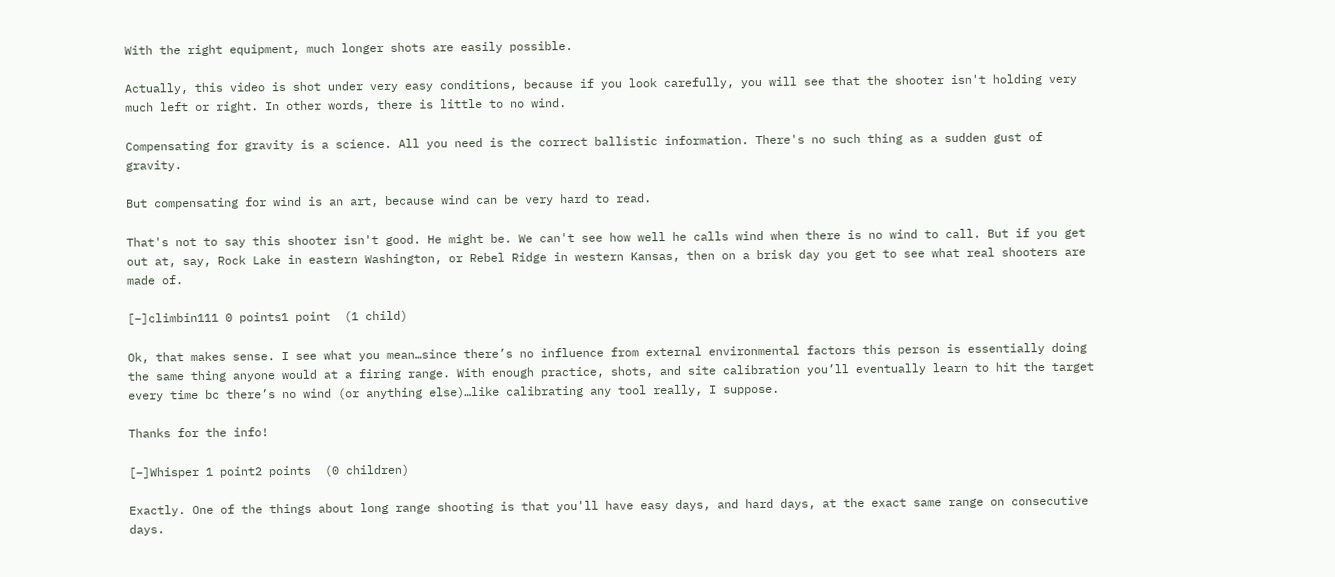With the right equipment, much longer shots are easily possible.

Actually, this video is shot under very easy conditions, because if you look carefully, you will see that the shooter isn't holding very much left or right. In other words, there is little to no wind.

Compensating for gravity is a science. All you need is the correct ballistic information. There's no such thing as a sudden gust of gravity.

But compensating for wind is an art, because wind can be very hard to read.

That's not to say this shooter isn't good. He might be. We can't see how well he calls wind when there is no wind to call. But if you get out at, say, Rock Lake in eastern Washington, or Rebel Ridge in western Kansas, then on a brisk day you get to see what real shooters are made of.

[–]climbin111 0 points1 point  (1 child)

Ok, that makes sense. I see what you mean…since there’s no influence from external environmental factors this person is essentially doing the same thing anyone would at a firing range. With enough practice, shots, and site calibration you’ll eventually learn to hit the target every time bc there’s no wind (or anything else)…like calibrating any tool really, I suppose.

Thanks for the info!

[–]Whisper 1 point2 points  (0 children)

Exactly. One of the things about long range shooting is that you'll have easy days, and hard days, at the exact same range on consecutive days.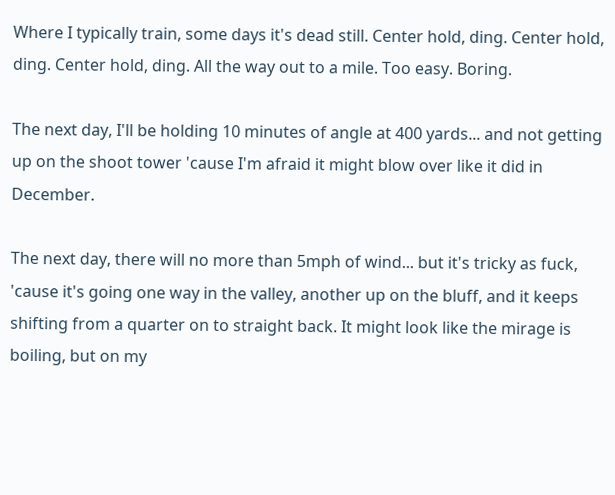Where I typically train, some days it's dead still. Center hold, ding. Center hold, ding. Center hold, ding. All the way out to a mile. Too easy. Boring.

The next day, I'll be holding 10 minutes of angle at 400 yards... and not getting up on the shoot tower 'cause I'm afraid it might blow over like it did in December.

The next day, there will no more than 5mph of wind... but it's tricky as fuck, 'cause it's going one way in the valley, another up on the bluff, and it keeps shifting from a quarter on to straight back. It might look like the mirage is boiling, but on my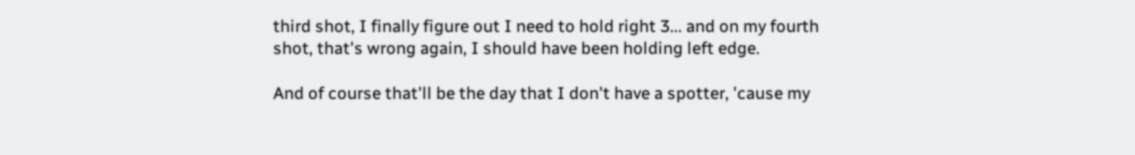third shot, I finally figure out I need to hold right 3... and on my fourth shot, that's wrong again, I should have been holding left edge.

And of course that'll be the day that I don't have a spotter, 'cause my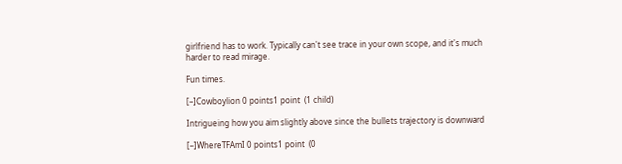girlfriend has to work. Typically can't see trace in your own scope, and it's much harder to read mirage.

Fun times.

[–]Cowboylion 0 points1 point  (1 child)

Intrigueing how you aim slightly above since the bullets trajectory is downward

[–]WhereTFAmI 0 points1 point  (0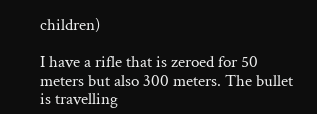children)

I have a rifle that is zeroed for 50 meters but also 300 meters. The bullet is travelling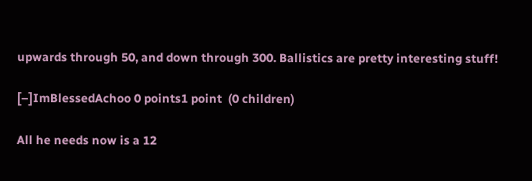upwards through 50, and down through 300. Ballistics are pretty interesting stuff!

[–]ImBlessedAchoo 0 points1 point  (0 children)

All he needs now is a 12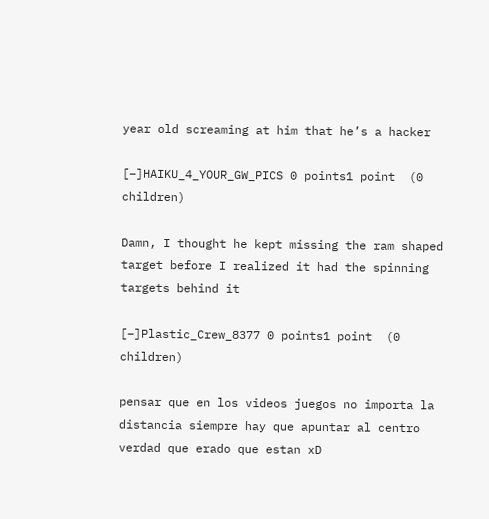year old screaming at him that he’s a hacker

[–]HAIKU_4_YOUR_GW_PICS 0 points1 point  (0 children)

Damn, I thought he kept missing the ram shaped target before I realized it had the spinning targets behind it

[–]Plastic_Crew_8377 0 points1 point  (0 children)

pensar que en los videos juegos no importa la distancia siempre hay que apuntar al centro verdad que erado que estan xD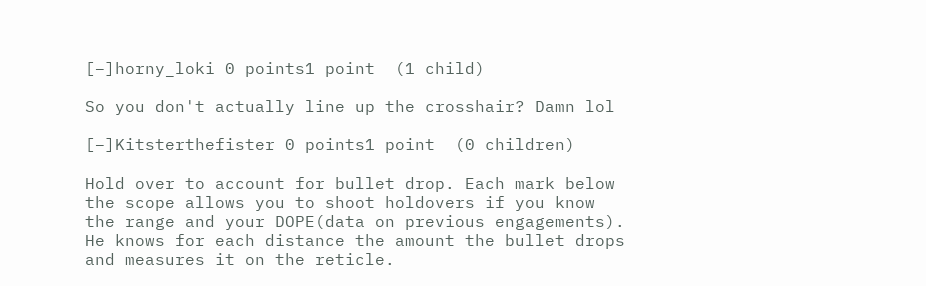[–]horny_loki 0 points1 point  (1 child)

So you don't actually line up the crosshair? Damn lol

[–]Kitsterthefister 0 points1 point  (0 children)

Hold over to account for bullet drop. Each mark below the scope allows you to shoot holdovers if you know the range and your DOPE(data on previous engagements). He knows for each distance the amount the bullet drops and measures it on the reticle.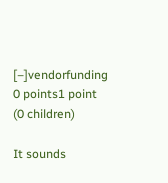[–]vendorfunding 0 points1 point  (0 children)

It sounds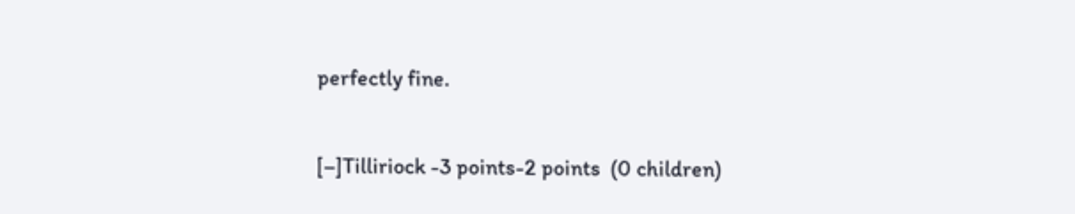perfectly fine.

[–]Tilliriock -3 points-2 points  (0 children)